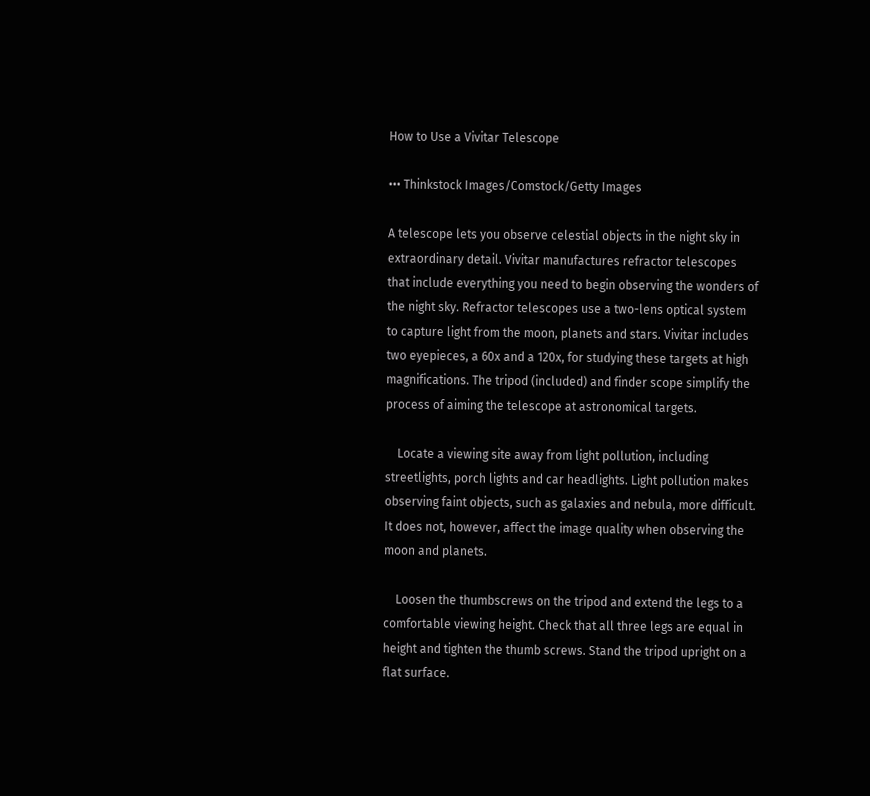How to Use a Vivitar Telescope

••• Thinkstock Images/Comstock/Getty Images

A telescope lets you observe celestial objects in the night sky in extraordinary detail. Vivitar manufactures refractor telescopes that include everything you need to begin observing the wonders of the night sky. Refractor telescopes use a two-lens optical system to capture light from the moon, planets and stars. Vivitar includes two eyepieces, a 60x and a 120x, for studying these targets at high magnifications. The tripod (included) and finder scope simplify the process of aiming the telescope at astronomical targets.

    Locate a viewing site away from light pollution, including streetlights, porch lights and car headlights. Light pollution makes observing faint objects, such as galaxies and nebula, more difficult. It does not, however, affect the image quality when observing the moon and planets.

    Loosen the thumbscrews on the tripod and extend the legs to a comfortable viewing height. Check that all three legs are equal in height and tighten the thumb screws. Stand the tripod upright on a flat surface.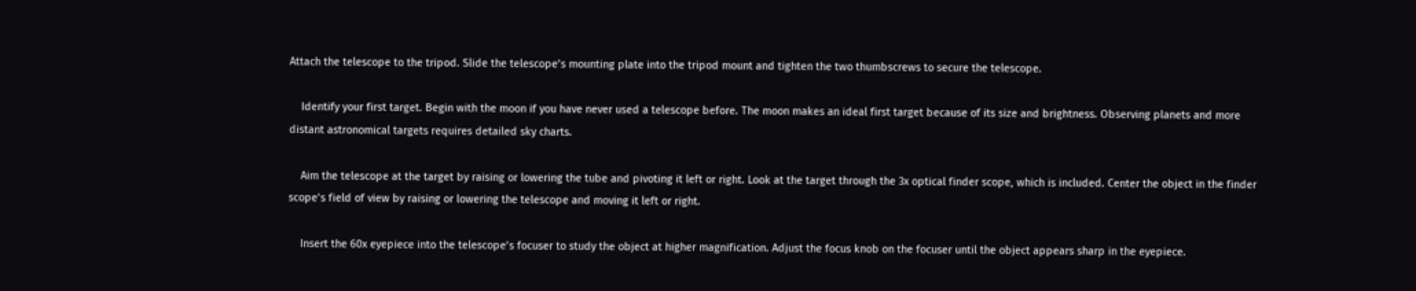Attach the telescope to the tripod. Slide the telescope’s mounting plate into the tripod mount and tighten the two thumbscrews to secure the telescope.

    Identify your first target. Begin with the moon if you have never used a telescope before. The moon makes an ideal first target because of its size and brightness. Observing planets and more distant astronomical targets requires detailed sky charts.

    Aim the telescope at the target by raising or lowering the tube and pivoting it left or right. Look at the target through the 3x optical finder scope, which is included. Center the object in the finder scope’s field of view by raising or lowering the telescope and moving it left or right.

    Insert the 60x eyepiece into the telescope’s focuser to study the object at higher magnification. Adjust the focus knob on the focuser until the object appears sharp in the eyepiece.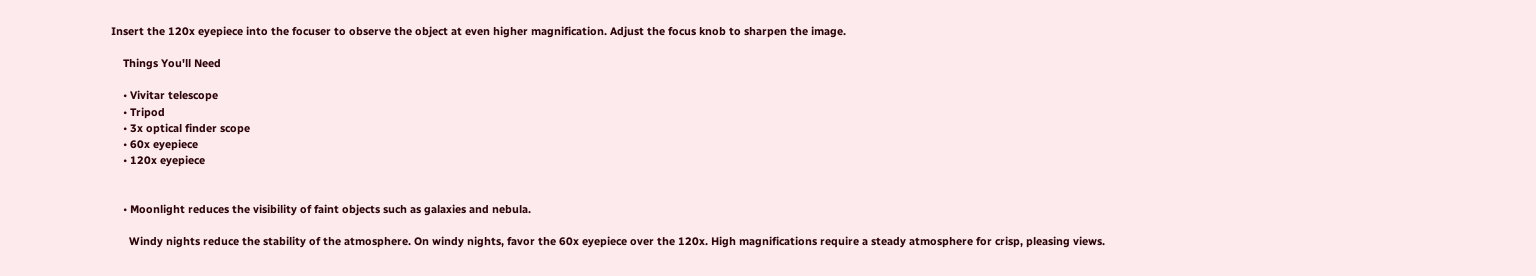Insert the 120x eyepiece into the focuser to observe the object at even higher magnification. Adjust the focus knob to sharpen the image.

    Things You'll Need

    • Vivitar telescope
    • Tripod
    • 3x optical finder scope
    • 60x eyepiece
    • 120x eyepiece


    • Moonlight reduces the visibility of faint objects such as galaxies and nebula.

      Windy nights reduce the stability of the atmosphere. On windy nights, favor the 60x eyepiece over the 120x. High magnifications require a steady atmosphere for crisp, pleasing views.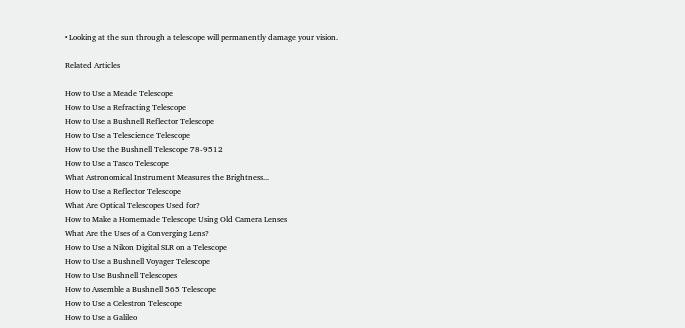• Looking at the sun through a telescope will permanently damage your vision.

Related Articles

How to Use a Meade Telescope
How to Use a Refracting Telescope
How to Use a Bushnell Reflector Telescope
How to Use a Telescience Telescope
How to Use the Bushnell Telescope 78-9512
How to Use a Tasco Telescope
What Astronomical Instrument Measures the Brightness...
How to Use a Reflector Telescope
What Are Optical Telescopes Used for?
How to Make a Homemade Telescope Using Old Camera Lenses
What Are the Uses of a Converging Lens?
How to Use a Nikon Digital SLR on a Telescope
How to Use a Bushnell Voyager Telescope
How to Use Bushnell Telescopes
How to Assemble a Bushnell 565 Telescope
How to Use a Celestron Telescope
How to Use a Galileo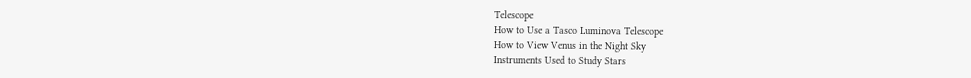Telescope
How to Use a Tasco Luminova Telescope
How to View Venus in the Night Sky
Instruments Used to Study Stars